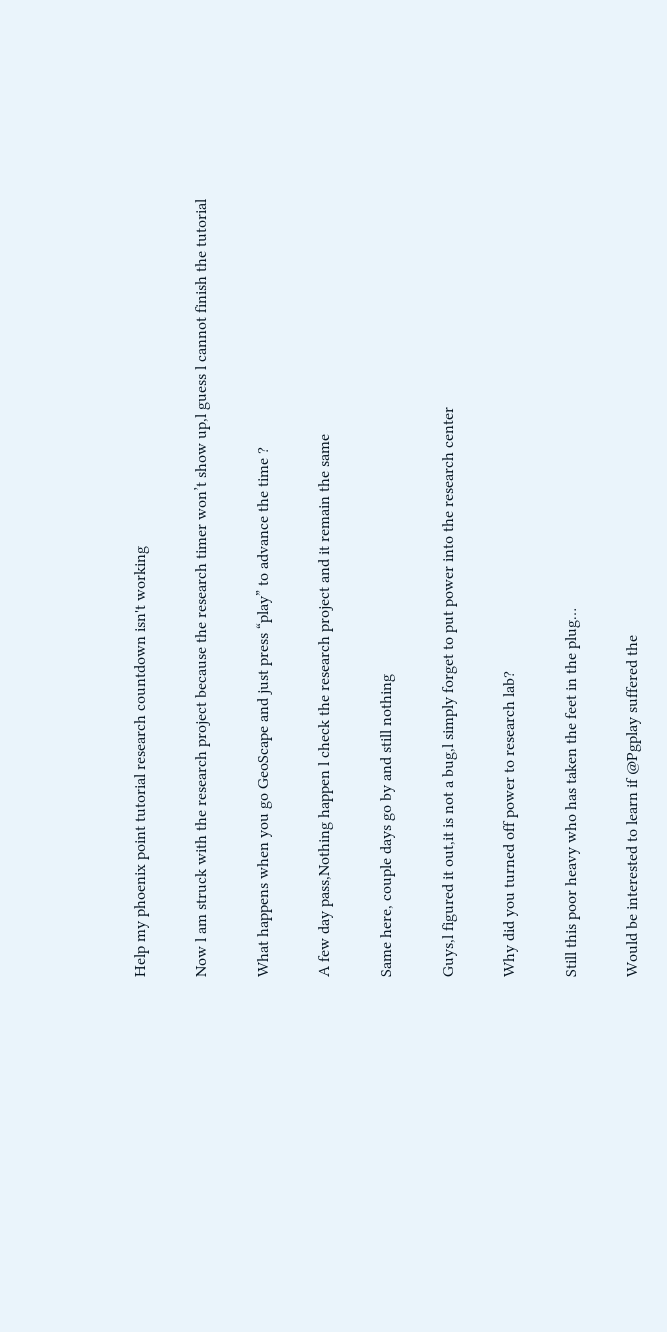Help my phoenix point tutorial research countdown isn't working

Now l am struck with the research project because the research timer won’t show up,l guess l cannot finish the tutorial

What happens when you go GeoScape and just press “play” to advance the time ?

A few day pass,Nothing happen l check the research project and it remain the same

Same here, couple days go by and still nothing

Guys,l figured it out,it is not a bug,l simply forget to put power into the research center

Why did you turned off power to research lab?

Still this poor heavy who has taken the feet in the plug…

Would be interested to learn if @Pgplay suffered the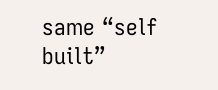same “self built”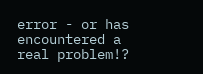error - or has encountered a real problem!?